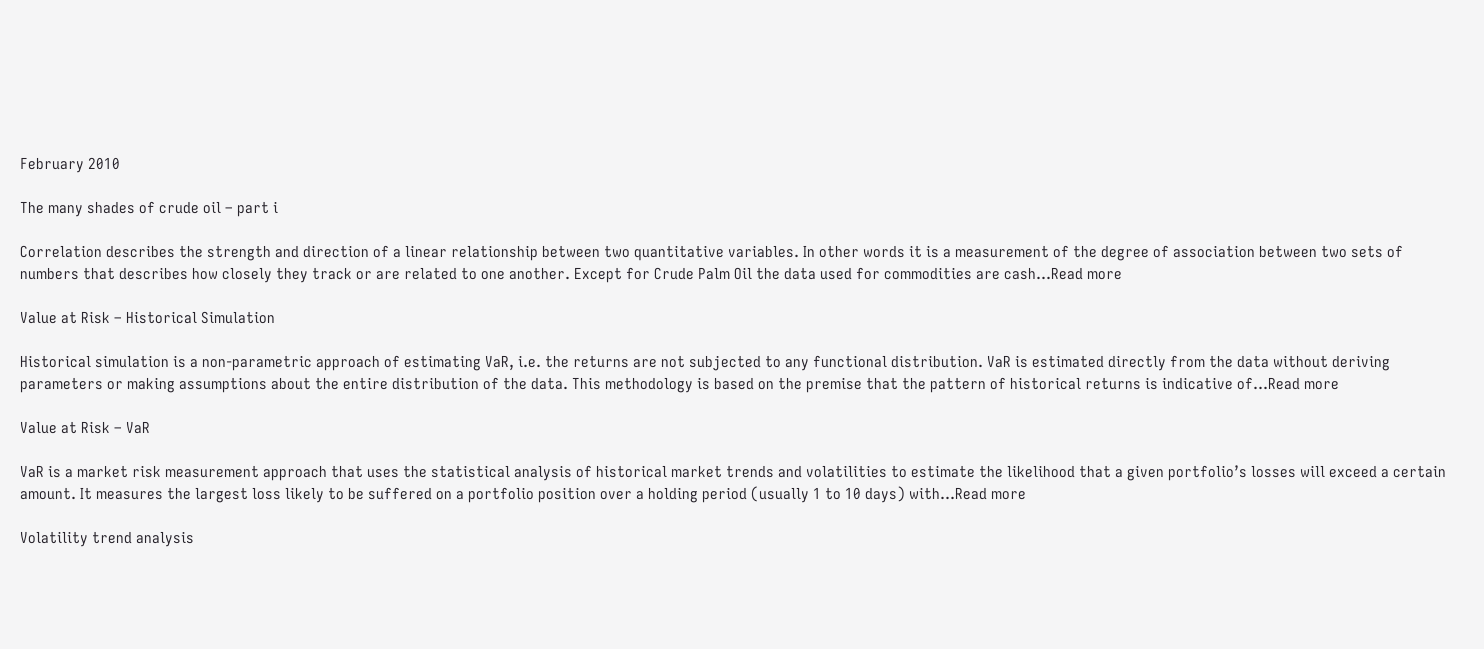February 2010

The many shades of crude oil – part i

Correlation describes the strength and direction of a linear relationship between two quantitative variables. In other words it is a measurement of the degree of association between two sets of numbers that describes how closely they track or are related to one another. Except for Crude Palm Oil the data used for commodities are cash…Read more

Value at Risk – Historical Simulation

Historical simulation is a non-parametric approach of estimating VaR, i.e. the returns are not subjected to any functional distribution. VaR is estimated directly from the data without deriving parameters or making assumptions about the entire distribution of the data. This methodology is based on the premise that the pattern of historical returns is indicative of…Read more

Value at Risk – VaR

VaR is a market risk measurement approach that uses the statistical analysis of historical market trends and volatilities to estimate the likelihood that a given portfolio’s losses will exceed a certain amount. It measures the largest loss likely to be suffered on a portfolio position over a holding period (usually 1 to 10 days) with…Read more

Volatility trend analysis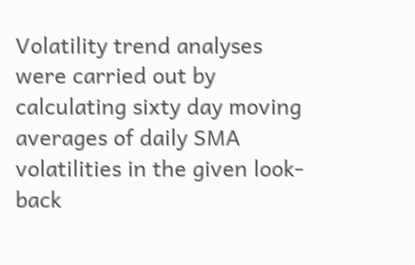Volatility trend analyses were carried out by calculating sixty day moving averages of daily SMA volatilities in the given look-back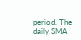period. The daily SMA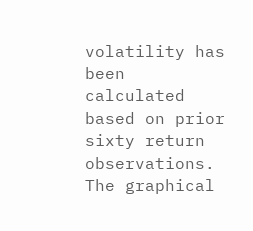volatility has been calculated based on prior sixty return observations. The graphical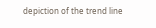depiction of the trend line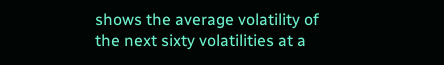shows the average volatility of the next sixty volatilities at a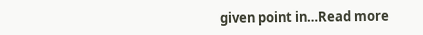given point in…Read more